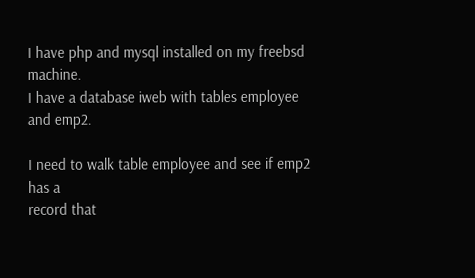I have php and mysql installed on my freebsd machine.
I have a database iweb with tables employee and emp2.

I need to walk table employee and see if emp2 has a
record that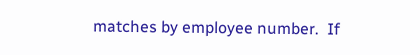matches by employee number.  If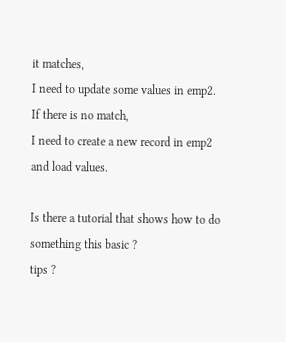it matches,
I need to update some values in emp2.  If there is no match,
I need to create a new record in emp2 and load values.

Is there a tutorial that shows how to do something this basic ?
tips ?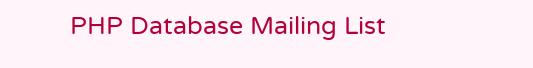PHP Database Mailing List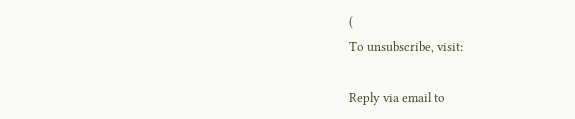(
To unsubscribe, visit:

Reply via email to